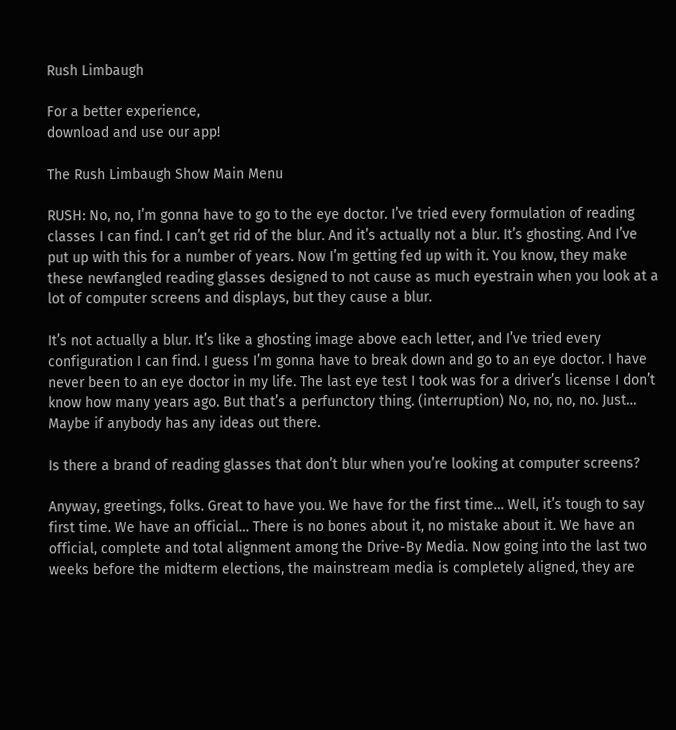Rush Limbaugh

For a better experience,
download and use our app!

The Rush Limbaugh Show Main Menu

RUSH: No, no, I’m gonna have to go to the eye doctor. I’ve tried every formulation of reading classes I can find. I can’t get rid of the blur. And it’s actually not a blur. It’s ghosting. And I’ve put up with this for a number of years. Now I’m getting fed up with it. You know, they make these newfangled reading glasses designed to not cause as much eyestrain when you look at a lot of computer screens and displays, but they cause a blur.

It’s not actually a blur. It’s like a ghosting image above each letter, and I’ve tried every configuration I can find. I guess I’m gonna have to break down and go to an eye doctor. I have never been to an eye doctor in my life. The last eye test I took was for a driver’s license I don’t know how many years ago. But that’s a perfunctory thing. (interruption) No, no, no, no. Just… Maybe if anybody has any ideas out there.

Is there a brand of reading glasses that don’t blur when you’re looking at computer screens?

Anyway, greetings, folks. Great to have you. We have for the first time… Well, it’s tough to say first time. We have an official… There is no bones about it, no mistake about it. We have an official, complete and total alignment among the Drive-By Media. Now going into the last two weeks before the midterm elections, the mainstream media is completely aligned, they are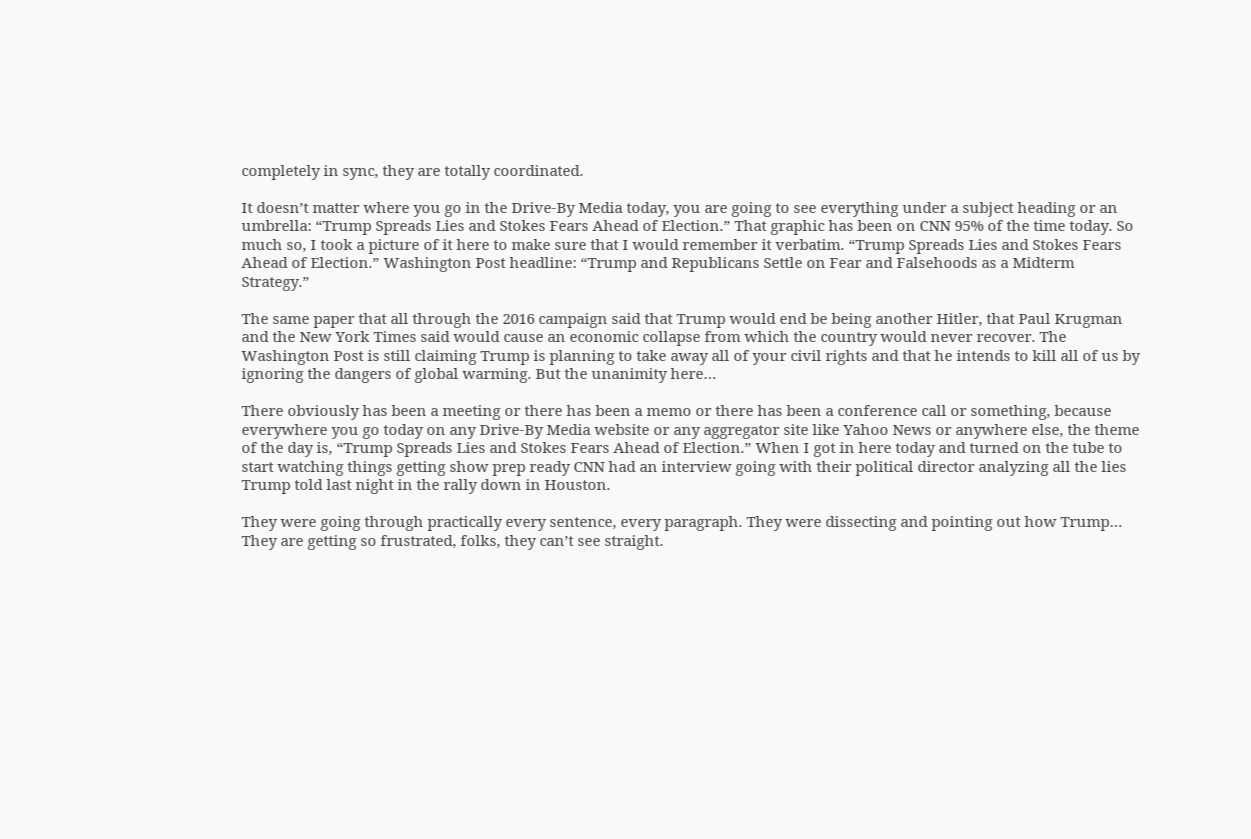completely in sync, they are totally coordinated.

It doesn’t matter where you go in the Drive-By Media today, you are going to see everything under a subject heading or an umbrella: “Trump Spreads Lies and Stokes Fears Ahead of Election.” That graphic has been on CNN 95% of the time today. So much so, I took a picture of it here to make sure that I would remember it verbatim. “Trump Spreads Lies and Stokes Fears Ahead of Election.” Washington Post headline: “Trump and Republicans Settle on Fear and Falsehoods as a Midterm Strategy.”

The same paper that all through the 2016 campaign said that Trump would end be being another Hitler, that Paul Krugman and the New York Times said would cause an economic collapse from which the country would never recover. The Washington Post is still claiming Trump is planning to take away all of your civil rights and that he intends to kill all of us by ignoring the dangers of global warming. But the unanimity here…

There obviously has been a meeting or there has been a memo or there has been a conference call or something, because everywhere you go today on any Drive-By Media website or any aggregator site like Yahoo News or anywhere else, the theme of the day is, “Trump Spreads Lies and Stokes Fears Ahead of Election.” When I got in here today and turned on the tube to start watching things getting show prep ready CNN had an interview going with their political director analyzing all the lies Trump told last night in the rally down in Houston.

They were going through practically every sentence, every paragraph. They were dissecting and pointing out how Trump… They are getting so frustrated, folks, they can’t see straight.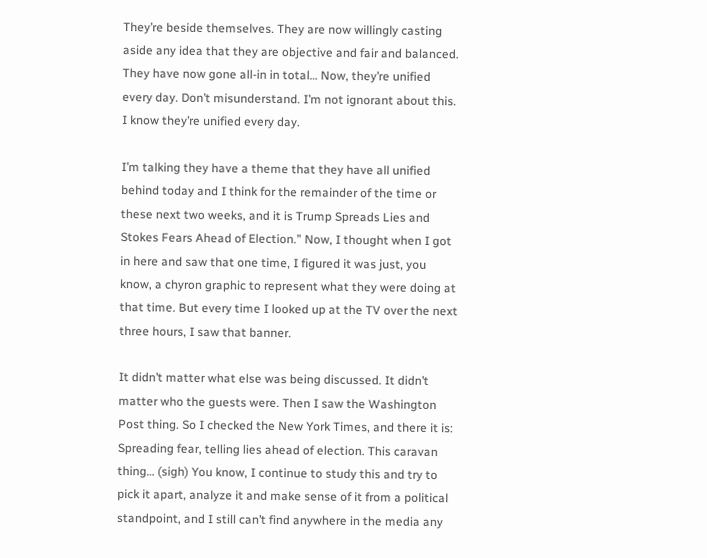They’re beside themselves. They are now willingly casting aside any idea that they are objective and fair and balanced. They have now gone all-in in total… Now, they’re unified every day. Don’t misunderstand. I’m not ignorant about this. I know they’re unified every day.

I’m talking they have a theme that they have all unified behind today and I think for the remainder of the time or these next two weeks, and it is Trump Spreads Lies and Stokes Fears Ahead of Election.” Now, I thought when I got in here and saw that one time, I figured it was just, you know, a chyron graphic to represent what they were doing at that time. But every time I looked up at the TV over the next three hours, I saw that banner.

It didn’t matter what else was being discussed. It didn’t matter who the guests were. Then I saw the Washington Post thing. So I checked the New York Times, and there it is: Spreading fear, telling lies ahead of election. This caravan thing… (sigh) You know, I continue to study this and try to pick it apart, analyze it and make sense of it from a political standpoint, and I still can’t find anywhere in the media any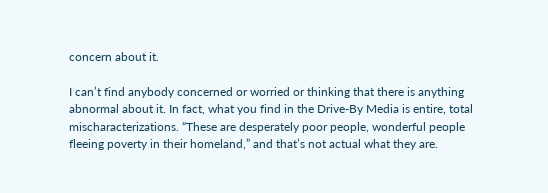concern about it.

I can’t find anybody concerned or worried or thinking that there is anything abnormal about it. In fact, what you find in the Drive-By Media is entire, total mischaracterizations. “These are desperately poor people, wonderful people fleeing poverty in their homeland,” and that’s not actual what they are.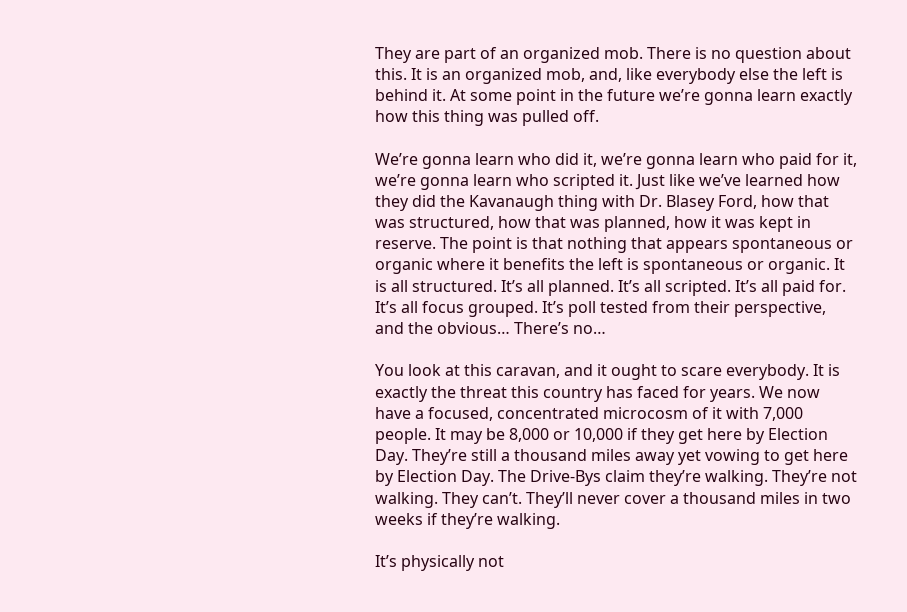They are part of an organized mob. There is no question about this. It is an organized mob, and, like everybody else the left is behind it. At some point in the future we’re gonna learn exactly how this thing was pulled off.

We’re gonna learn who did it, we’re gonna learn who paid for it, we’re gonna learn who scripted it. Just like we’ve learned how they did the Kavanaugh thing with Dr. Blasey Ford, how that was structured, how that was planned, how it was kept in reserve. The point is that nothing that appears spontaneous or organic where it benefits the left is spontaneous or organic. It is all structured. It’s all planned. It’s all scripted. It’s all paid for. It’s all focus grouped. It’s poll tested from their perspective, and the obvious… There’s no…

You look at this caravan, and it ought to scare everybody. It is exactly the threat this country has faced for years. We now have a focused, concentrated microcosm of it with 7,000 people. It may be 8,000 or 10,000 if they get here by Election Day. They’re still a thousand miles away yet vowing to get here by Election Day. The Drive-Bys claim they’re walking. They’re not walking. They can’t. They’ll never cover a thousand miles in two weeks if they’re walking.

It’s physically not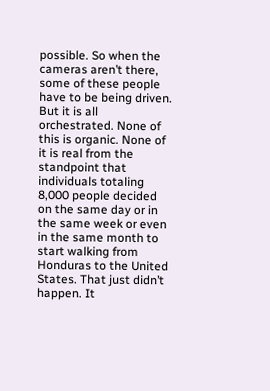possible. So when the cameras aren’t there, some of these people have to be being driven. But it is all orchestrated. None of this is organic. None of it is real from the standpoint that individuals totaling 8,000 people decided on the same day or in the same week or even in the same month to start walking from Honduras to the United States. That just didn’t happen. It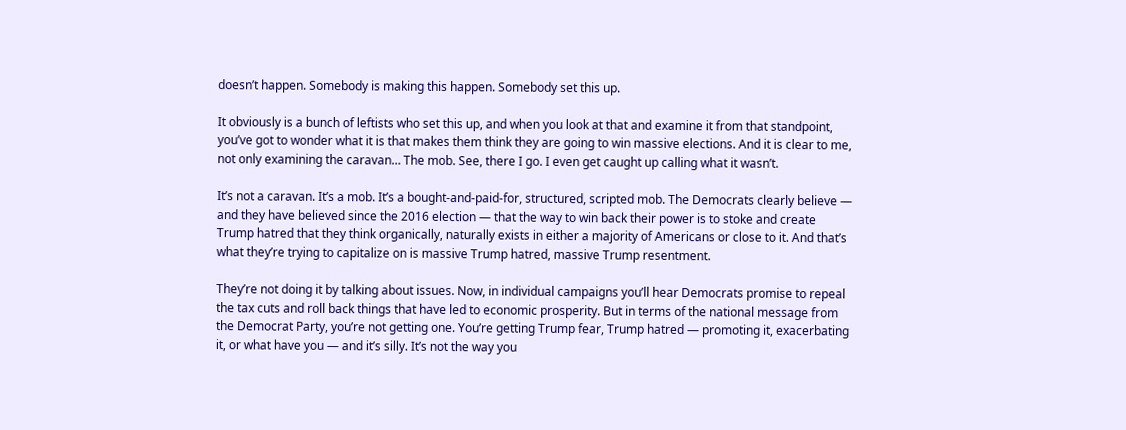doesn’t happen. Somebody is making this happen. Somebody set this up.

It obviously is a bunch of leftists who set this up, and when you look at that and examine it from that standpoint, you’ve got to wonder what it is that makes them think they are going to win massive elections. And it is clear to me, not only examining the caravan… The mob. See, there I go. I even get caught up calling what it wasn’t.

It’s not a caravan. It’s a mob. It’s a bought-and-paid-for, structured, scripted mob. The Democrats clearly believe — and they have believed since the 2016 election — that the way to win back their power is to stoke and create Trump hatred that they think organically, naturally exists in either a majority of Americans or close to it. And that’s what they’re trying to capitalize on is massive Trump hatred, massive Trump resentment.

They’re not doing it by talking about issues. Now, in individual campaigns you’ll hear Democrats promise to repeal the tax cuts and roll back things that have led to economic prosperity. But in terms of the national message from the Democrat Party, you’re not getting one. You’re getting Trump fear, Trump hatred — promoting it, exacerbating it, or what have you — and it’s silly. It’s not the way you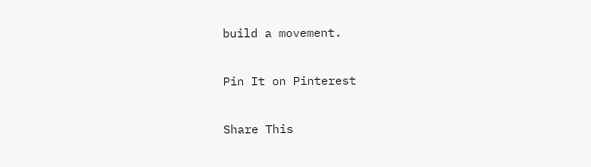build a movement.

Pin It on Pinterest

Share This